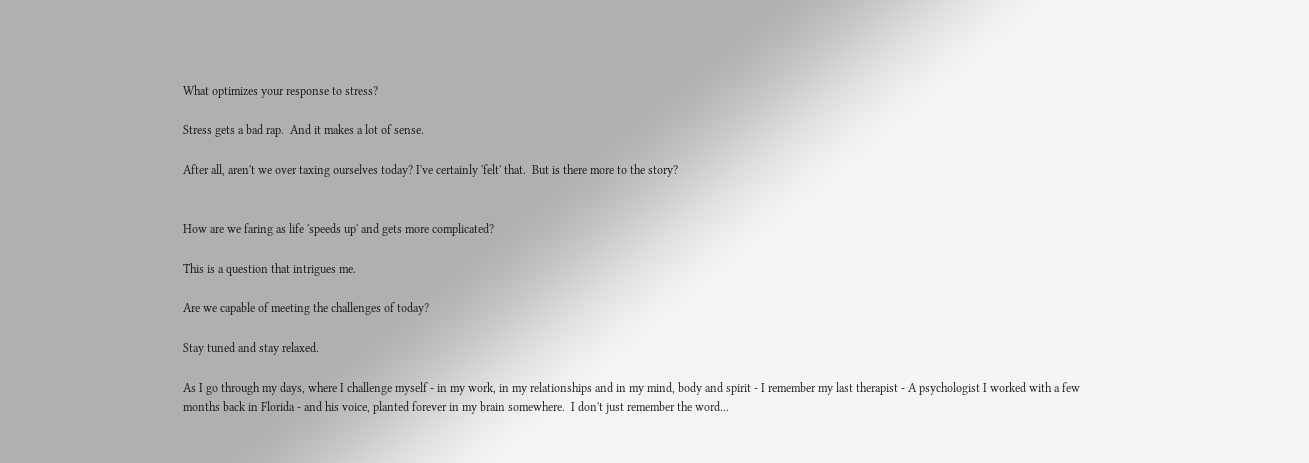What optimizes your response to stress?

Stress gets a bad rap.  And it makes a lot of sense.

After all, aren't we over taxing ourselves today? I've certainly 'felt' that.  But is there more to the story?


How are we faring as life 'speeds up' and gets more complicated?

This is a question that intrigues me.

Are we capable of meeting the challenges of today?

Stay tuned and stay relaxed.

As I go through my days, where I challenge myself - in my work, in my relationships and in my mind, body and spirit - I remember my last therapist - A psychologist I worked with a few months back in Florida - and his voice, planted forever in my brain somewhere.  I don't just remember the word...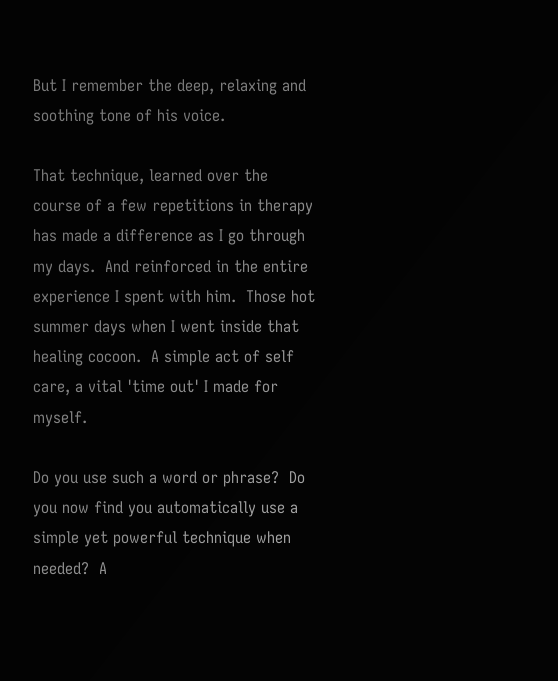But I remember the deep, relaxing and soothing tone of his voice.

That technique, learned over the course of a few repetitions in therapy has made a difference as I go through my days.  And reinforced in the entire experience I spent with him.  Those hot summer days when I went inside that healing cocoon.  A simple act of self care, a vital 'time out' I made for myself.

Do you use such a word or phrase?  Do you now find you automatically use a simple yet powerful technique when needed?  A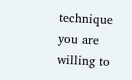technique you are willing to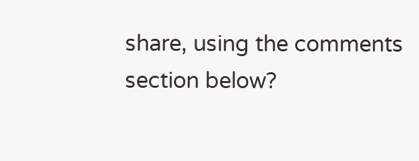share, using the comments section below?